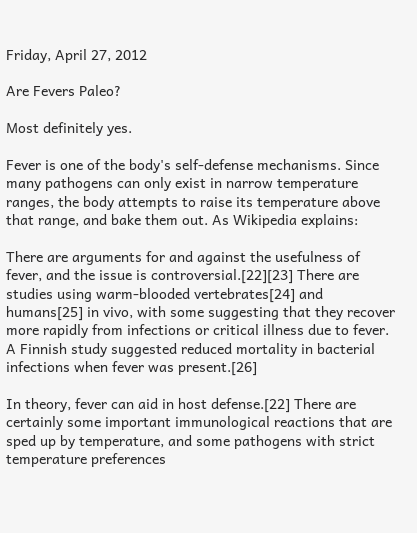Friday, April 27, 2012

Are Fevers Paleo?

Most definitely yes.

Fever is one of the body's self-defense mechanisms. Since many pathogens can only exist in narrow temperature ranges, the body attempts to raise its temperature above that range, and bake them out. As Wikipedia explains:

There are arguments for and against the usefulness of fever, and the issue is controversial.[22][23] There are studies using warm-blooded vertebrates[24] and humans[25] in vivo, with some suggesting that they recover more rapidly from infections or critical illness due to fever. A Finnish study suggested reduced mortality in bacterial infections when fever was present.[26]

In theory, fever can aid in host defense.[22] There are certainly some important immunological reactions that are sped up by temperature, and some pathogens with strict temperature preferences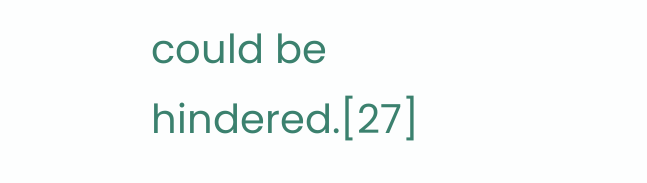could be hindered.[27]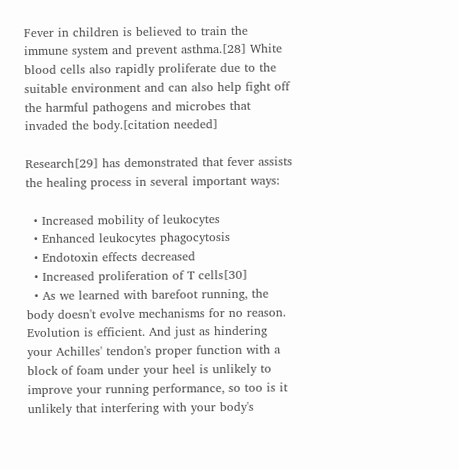Fever in children is believed to train the immune system and prevent asthma.[28] White blood cells also rapidly proliferate due to the suitable environment and can also help fight off the harmful pathogens and microbes that invaded the body.[citation needed]

Research[29] has demonstrated that fever assists the healing process in several important ways:

  • Increased mobility of leukocytes
  • Enhanced leukocytes phagocytosis
  • Endotoxin effects decreased
  • Increased proliferation of T cells[30]
  • As we learned with barefoot running, the body doesn't evolve mechanisms for no reason. Evolution is efficient. And just as hindering your Achilles' tendon's proper function with a block of foam under your heel is unlikely to improve your running performance, so too is it unlikely that interfering with your body's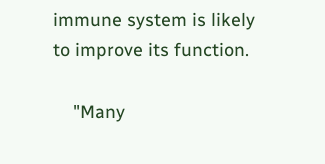immune system is likely to improve its function.

    "Many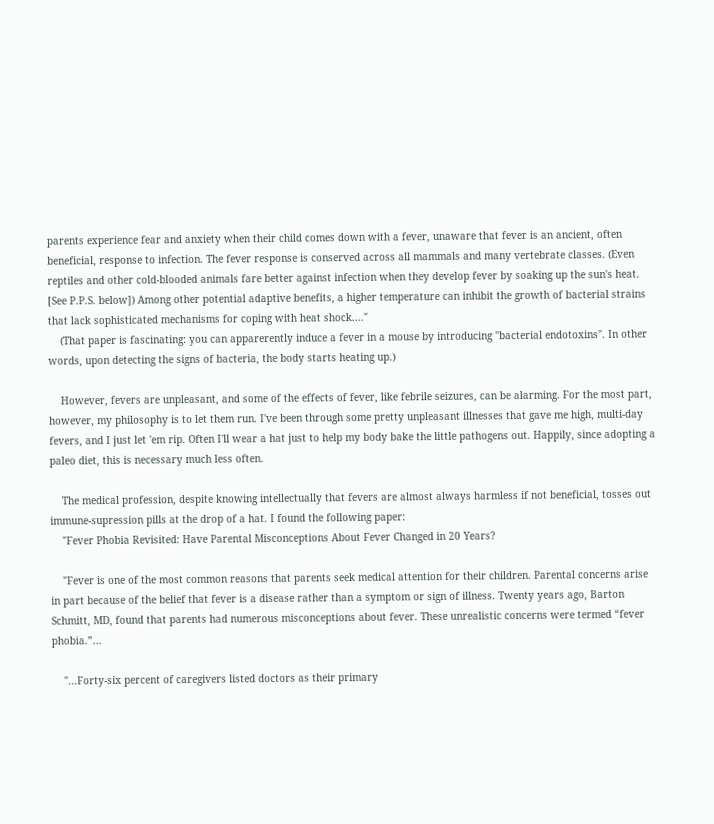parents experience fear and anxiety when their child comes down with a fever, unaware that fever is an ancient, often beneficial, response to infection. The fever response is conserved across all mammals and many vertebrate classes. (Even reptiles and other cold-blooded animals fare better against infection when they develop fever by soaking up the sun's heat. [See P.P.S. below]) Among other potential adaptive benefits, a higher temperature can inhibit the growth of bacterial strains that lack sophisticated mechanisms for coping with heat shock...."
    (That paper is fascinating: you can apparerently induce a fever in a mouse by introducing "bacterial endotoxins". In other words, upon detecting the signs of bacteria, the body starts heating up.)

    However, fevers are unpleasant, and some of the effects of fever, like febrile seizures, can be alarming. For the most part, however, my philosophy is to let them run. I've been through some pretty unpleasant illnesses that gave me high, multi-day fevers, and I just let 'em rip. Often I'll wear a hat just to help my body bake the little pathogens out. Happily, since adopting a paleo diet, this is necessary much less often.

    The medical profession, despite knowing intellectually that fevers are almost always harmless if not beneficial, tosses out immune-supression pills at the drop of a hat. I found the following paper:
    "Fever Phobia Revisited: Have Parental Misconceptions About Fever Changed in 20 Years?

    "Fever is one of the most common reasons that parents seek medical attention for their children. Parental concerns arise in part because of the belief that fever is a disease rather than a symptom or sign of illness. Twenty years ago, Barton Schmitt, MD, found that parents had numerous misconceptions about fever. These unrealistic concerns were termed “fever phobia.”...

    "...Forty-six percent of caregivers listed doctors as their primary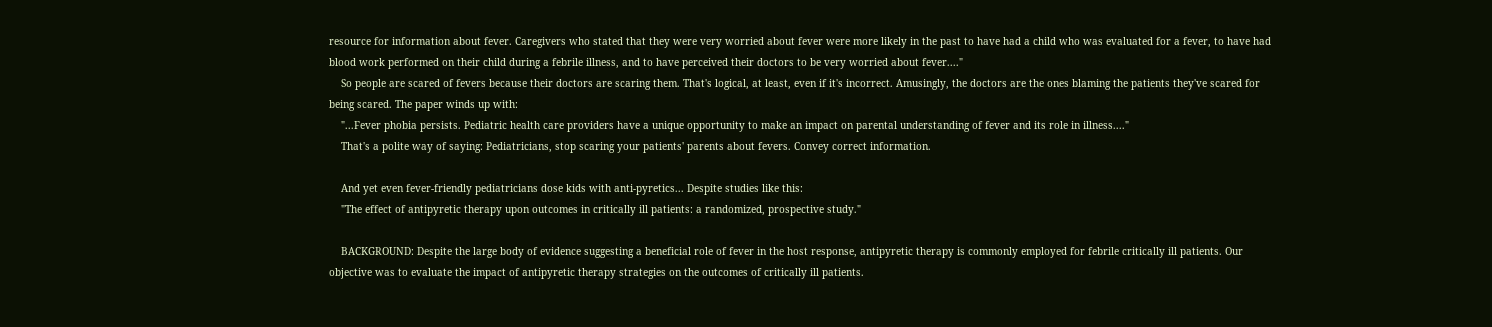resource for information about fever. Caregivers who stated that they were very worried about fever were more likely in the past to have had a child who was evaluated for a fever, to have had blood work performed on their child during a febrile illness, and to have perceived their doctors to be very worried about fever...."
    So people are scared of fevers because their doctors are scaring them. That's logical, at least, even if it's incorrect. Amusingly, the doctors are the ones blaming the patients they've scared for being scared. The paper winds up with:
    "...Fever phobia persists. Pediatric health care providers have a unique opportunity to make an impact on parental understanding of fever and its role in illness...."
    That's a polite way of saying: Pediatricians, stop scaring your patients' parents about fevers. Convey correct information.

    And yet even fever-friendly pediatricians dose kids with anti-pyretics... Despite studies like this:
    "The effect of antipyretic therapy upon outcomes in critically ill patients: a randomized, prospective study."

    BACKGROUND: Despite the large body of evidence suggesting a beneficial role of fever in the host response, antipyretic therapy is commonly employed for febrile critically ill patients. Our objective was to evaluate the impact of antipyretic therapy strategies on the outcomes of critically ill patients.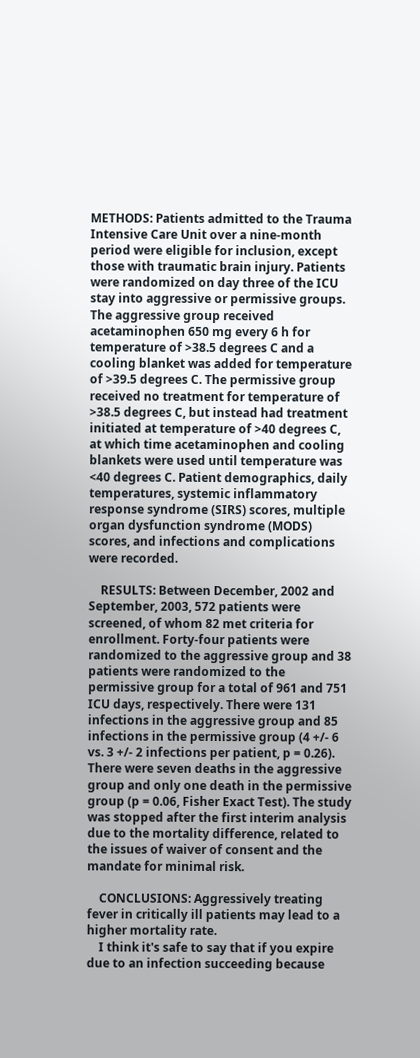METHODS: Patients admitted to the Trauma Intensive Care Unit over a nine-month period were eligible for inclusion, except those with traumatic brain injury. Patients were randomized on day three of the ICU stay into aggressive or permissive groups. The aggressive group received acetaminophen 650 mg every 6 h for temperature of >38.5 degrees C and a cooling blanket was added for temperature of >39.5 degrees C. The permissive group received no treatment for temperature of >38.5 degrees C, but instead had treatment initiated at temperature of >40 degrees C, at which time acetaminophen and cooling blankets were used until temperature was <40 degrees C. Patient demographics, daily temperatures, systemic inflammatory response syndrome (SIRS) scores, multiple organ dysfunction syndrome (MODS) scores, and infections and complications were recorded.

    RESULTS: Between December, 2002 and September, 2003, 572 patients were screened, of whom 82 met criteria for enrollment. Forty-four patients were randomized to the aggressive group and 38 patients were randomized to the permissive group for a total of 961 and 751 ICU days, respectively. There were 131 infections in the aggressive group and 85 infections in the permissive group (4 +/- 6 vs. 3 +/- 2 infections per patient, p = 0.26). There were seven deaths in the aggressive group and only one death in the permissive group (p = 0.06, Fisher Exact Test). The study was stopped after the first interim analysis due to the mortality difference, related to the issues of waiver of consent and the mandate for minimal risk.

    CONCLUSIONS: Aggressively treating fever in critically ill patients may lead to a higher mortality rate.
    I think it's safe to say that if you expire due to an infection succeeding because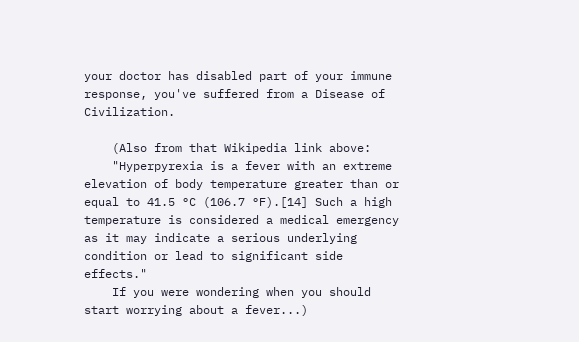your doctor has disabled part of your immune response, you've suffered from a Disease of Civilization.

    (Also from that Wikipedia link above:
    "Hyperpyrexia is a fever with an extreme elevation of body temperature greater than or equal to 41.5 °C (106.7 °F).[14] Such a high temperature is considered a medical emergency as it may indicate a serious underlying condition or lead to significant side effects."
    If you were wondering when you should start worrying about a fever...)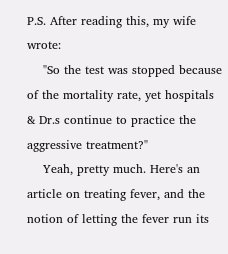P.S. After reading this, my wife wrote:
    "So the test was stopped because of the mortality rate, yet hospitals & Dr.s continue to practice the aggressive treatment?"
    Yeah, pretty much. Here's an article on treating fever, and the notion of letting the fever run its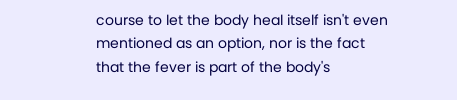course to let the body heal itself isn't even mentioned as an option, nor is the fact that the fever is part of the body's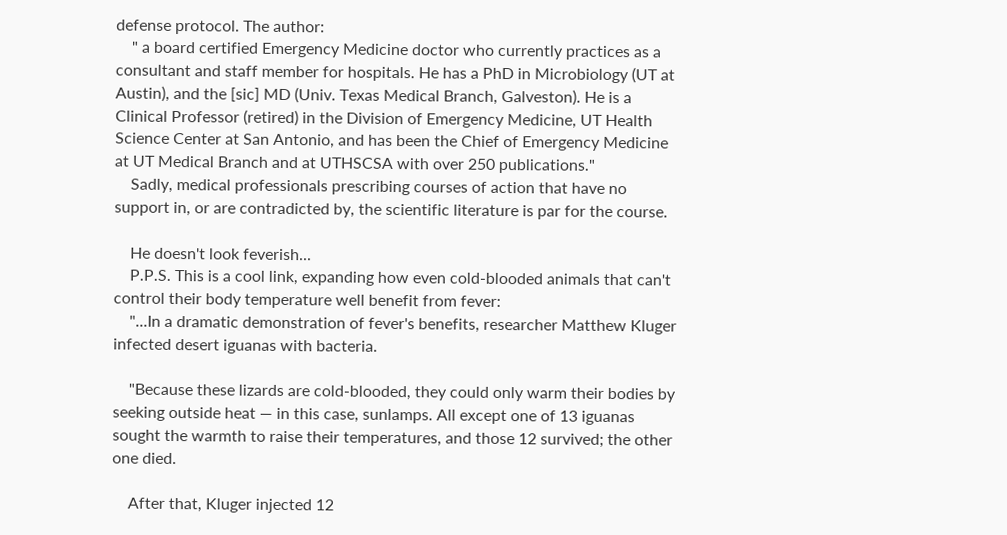defense protocol. The author:
    " a board certified Emergency Medicine doctor who currently practices as a consultant and staff member for hospitals. He has a PhD in Microbiology (UT at Austin), and the [sic] MD (Univ. Texas Medical Branch, Galveston). He is a Clinical Professor (retired) in the Division of Emergency Medicine, UT Health Science Center at San Antonio, and has been the Chief of Emergency Medicine at UT Medical Branch and at UTHSCSA with over 250 publications."
    Sadly, medical professionals prescribing courses of action that have no support in, or are contradicted by, the scientific literature is par for the course.

    He doesn't look feverish...
    P.P.S. This is a cool link, expanding how even cold-blooded animals that can't control their body temperature well benefit from fever:
    "...In a dramatic demonstration of fever's benefits, researcher Matthew Kluger infected desert iguanas with bacteria.

    "Because these lizards are cold-blooded, they could only warm their bodies by seeking outside heat — in this case, sunlamps. All except one of 13 iguanas sought the warmth to raise their temperatures, and those 12 survived; the other one died.

    After that, Kluger injected 12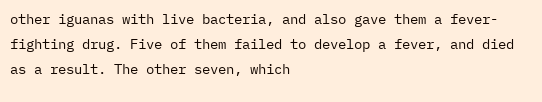other iguanas with live bacteria, and also gave them a fever-fighting drug. Five of them failed to develop a fever, and died as a result. The other seven, which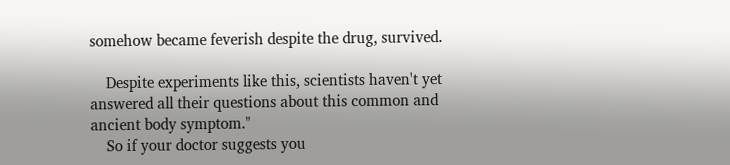somehow became feverish despite the drug, survived.

    Despite experiments like this, scientists haven't yet answered all their questions about this common and ancient body symptom."
    So if your doctor suggests you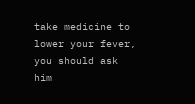take medicine to lower your fever, you should ask him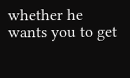whether he wants you to get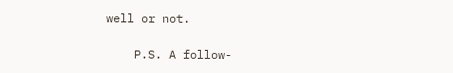well or not.

    P.S. A follow-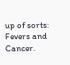up of sorts: Fevers and Cancer.